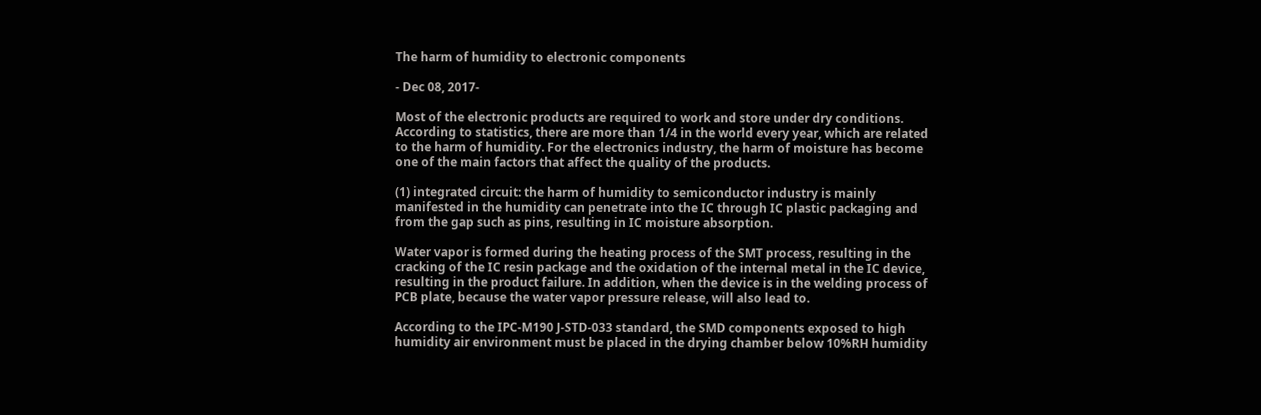The harm of humidity to electronic components

- Dec 08, 2017-

Most of the electronic products are required to work and store under dry conditions. According to statistics, there are more than 1/4 in the world every year, which are related to the harm of humidity. For the electronics industry, the harm of moisture has become one of the main factors that affect the quality of the products.

(1) integrated circuit: the harm of humidity to semiconductor industry is mainly manifested in the humidity can penetrate into the IC through IC plastic packaging and from the gap such as pins, resulting in IC moisture absorption.

Water vapor is formed during the heating process of the SMT process, resulting in the cracking of the IC resin package and the oxidation of the internal metal in the IC device, resulting in the product failure. In addition, when the device is in the welding process of PCB plate, because the water vapor pressure release, will also lead to.

According to the IPC-M190 J-STD-033 standard, the SMD components exposed to high humidity air environment must be placed in the drying chamber below 10%RH humidity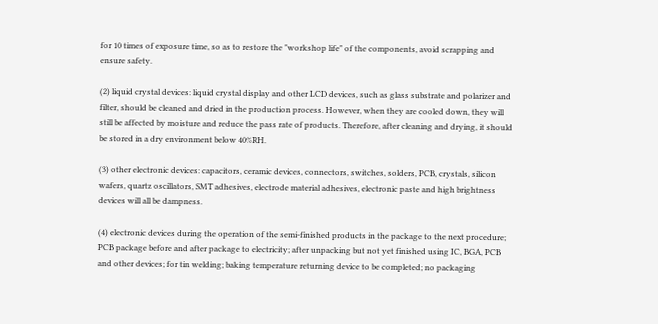for 10 times of exposure time, so as to restore the "workshop life" of the components, avoid scrapping and ensure safety.

(2) liquid crystal devices: liquid crystal display and other LCD devices, such as glass substrate and polarizer and filter, should be cleaned and dried in the production process. However, when they are cooled down, they will still be affected by moisture and reduce the pass rate of products. Therefore, after cleaning and drying, it should be stored in a dry environment below 40%RH.

(3) other electronic devices: capacitors, ceramic devices, connectors, switches, solders, PCB, crystals, silicon wafers, quartz oscillators, SMT adhesives, electrode material adhesives, electronic paste and high brightness devices will all be dampness.

(4) electronic devices during the operation of the semi-finished products in the package to the next procedure; PCB package before and after package to electricity; after unpacking but not yet finished using IC, BGA, PCB and other devices; for tin welding; baking temperature returning device to be completed; no packaging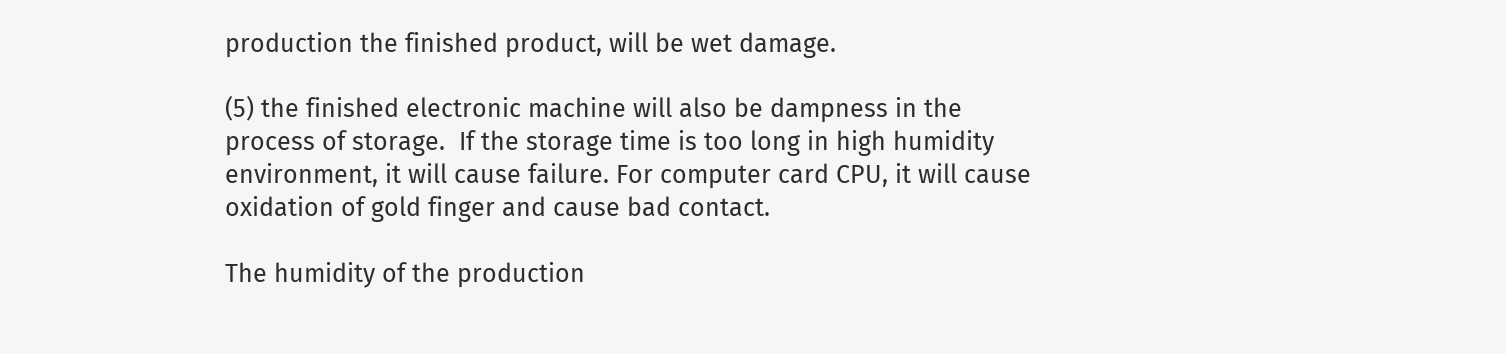production the finished product, will be wet damage.

(5) the finished electronic machine will also be dampness in the process of storage.  If the storage time is too long in high humidity environment, it will cause failure. For computer card CPU, it will cause oxidation of gold finger and cause bad contact.

The humidity of the production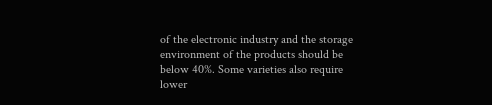of the electronic industry and the storage environment of the products should be below 40%. Some varieties also require lower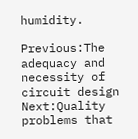humidity.

Previous:The adequacy and necessity of circuit design Next:Quality problems that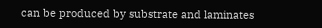can be produced by substrate and laminates